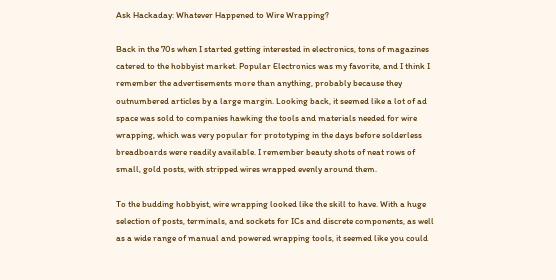Ask Hackaday: Whatever Happened to Wire Wrapping?

Back in the 70s when I started getting interested in electronics, tons of magazines catered to the hobbyist market. Popular Electronics was my favorite, and I think I remember the advertisements more than anything, probably because they outnumbered articles by a large margin. Looking back, it seemed like a lot of ad space was sold to companies hawking the tools and materials needed for wire wrapping, which was very popular for prototyping in the days before solderless breadboards were readily available. I remember beauty shots of neat rows of small, gold posts, with stripped wires wrapped evenly around them.

To the budding hobbyist, wire wrapping looked like the skill to have. With a huge selection of posts, terminals, and sockets for ICs and discrete components, as well as a wide range of manual and powered wrapping tools, it seemed like you could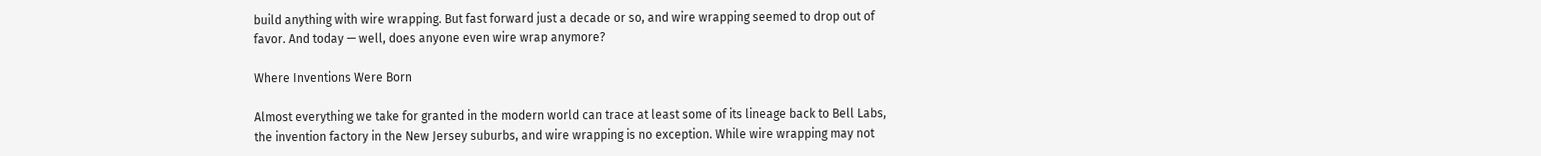build anything with wire wrapping. But fast forward just a decade or so, and wire wrapping seemed to drop out of favor. And today — well, does anyone even wire wrap anymore?

Where Inventions Were Born

Almost everything we take for granted in the modern world can trace at least some of its lineage back to Bell Labs, the invention factory in the New Jersey suburbs, and wire wrapping is no exception. While wire wrapping may not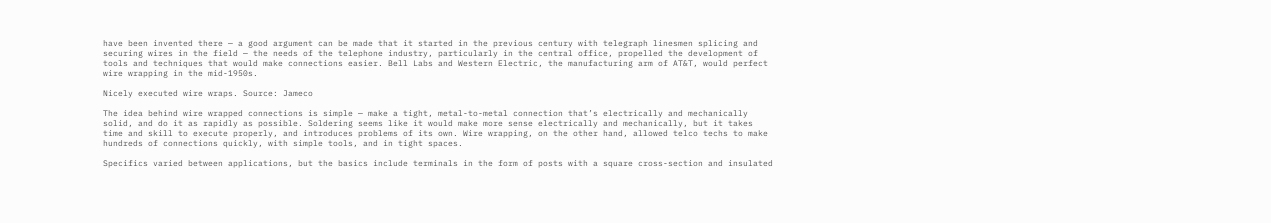have been invented there — a good argument can be made that it started in the previous century with telegraph linesmen splicing and securing wires in the field — the needs of the telephone industry, particularly in the central office, propelled the development of tools and techniques that would make connections easier. Bell Labs and Western Electric, the manufacturing arm of AT&T, would perfect wire wrapping in the mid-1950s.

Nicely executed wire wraps. Source: Jameco

The idea behind wire wrapped connections is simple — make a tight, metal-to-metal connection that’s electrically and mechanically solid, and do it as rapidly as possible. Soldering seems like it would make more sense electrically and mechanically, but it takes time and skill to execute properly, and introduces problems of its own. Wire wrapping, on the other hand, allowed telco techs to make hundreds of connections quickly, with simple tools, and in tight spaces.

Specifics varied between applications, but the basics include terminals in the form of posts with a square cross-section and insulated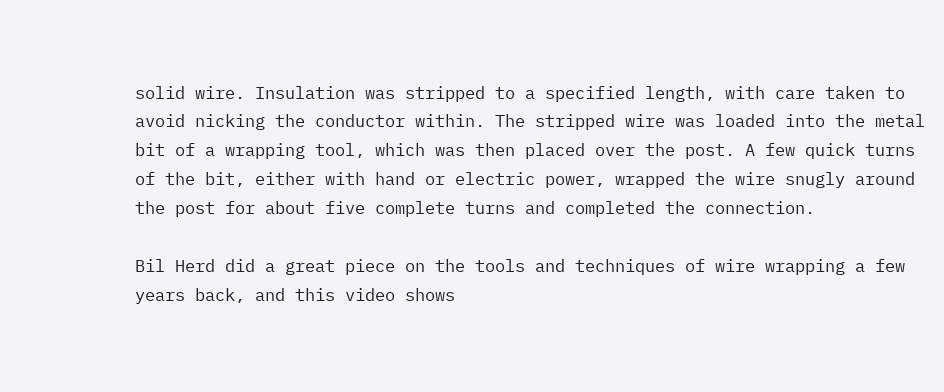solid wire. Insulation was stripped to a specified length, with care taken to avoid nicking the conductor within. The stripped wire was loaded into the metal bit of a wrapping tool, which was then placed over the post. A few quick turns of the bit, either with hand or electric power, wrapped the wire snugly around the post for about five complete turns and completed the connection.

Bil Herd did a great piece on the tools and techniques of wire wrapping a few years back, and this video shows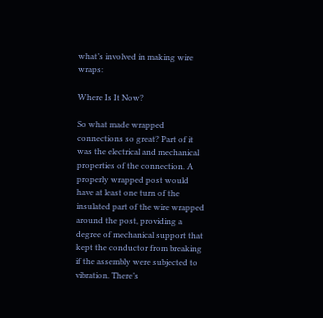what’s involved in making wire wraps:

Where Is It Now?

So what made wrapped connections so great? Part of it was the electrical and mechanical properties of the connection. A properly wrapped post would have at least one turn of the insulated part of the wire wrapped around the post, providing a degree of mechanical support that kept the conductor from breaking if the assembly were subjected to vibration. There’s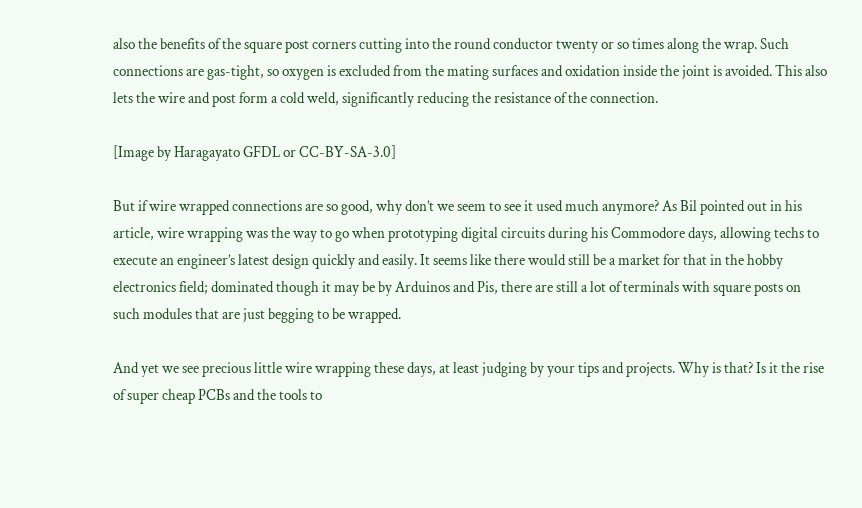also the benefits of the square post corners cutting into the round conductor twenty or so times along the wrap. Such connections are gas-tight, so oxygen is excluded from the mating surfaces and oxidation inside the joint is avoided. This also lets the wire and post form a cold weld, significantly reducing the resistance of the connection.

[Image by Haragayato GFDL or CC-BY-SA-3.0]

But if wire wrapped connections are so good, why don’t we seem to see it used much anymore? As Bil pointed out in his article, wire wrapping was the way to go when prototyping digital circuits during his Commodore days, allowing techs to execute an engineer’s latest design quickly and easily. It seems like there would still be a market for that in the hobby electronics field; dominated though it may be by Arduinos and Pis, there are still a lot of terminals with square posts on such modules that are just begging to be wrapped.

And yet we see precious little wire wrapping these days, at least judging by your tips and projects. Why is that? Is it the rise of super cheap PCBs and the tools to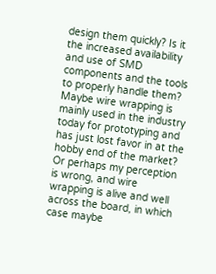design them quickly? Is it the increased availability and use of SMD components and the tools to properly handle them? Maybe wire wrapping is mainly used in the industry today for prototyping and has just lost favor in at the hobby end of the market? Or perhaps my perception is wrong, and wire wrapping is alive and well across the board, in which case maybe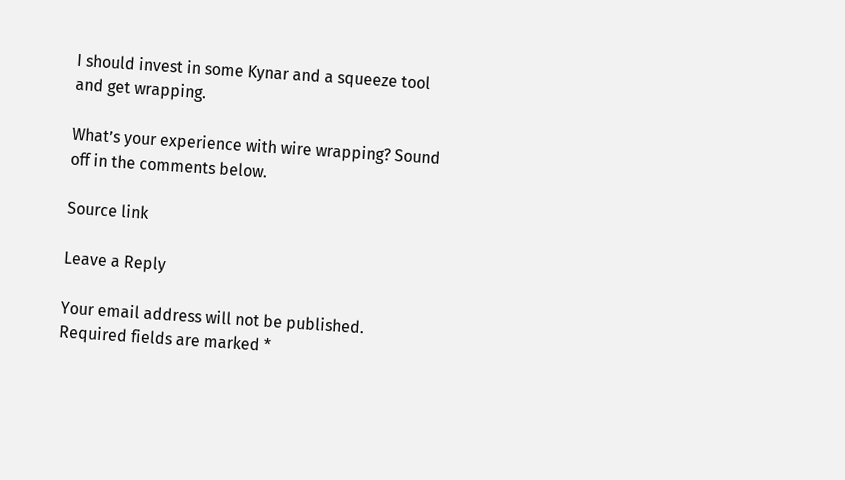I should invest in some Kynar and a squeeze tool and get wrapping.

What’s your experience with wire wrapping? Sound off in the comments below.

Source link

Leave a Reply

Your email address will not be published. Required fields are marked *